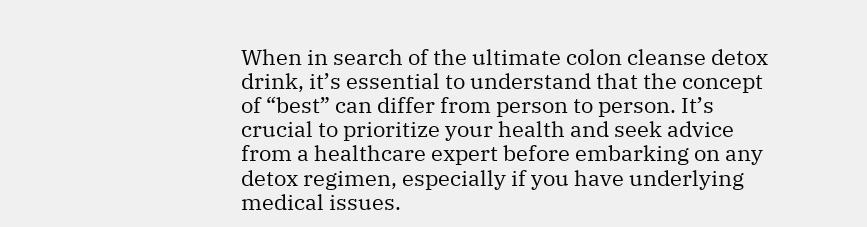When in search of the ultimate colon cleanse detox drink, it’s essential to understand that the concept of “best” can differ from person to person. It’s crucial to prioritize your health and seek advice from a healthcare expert before embarking on any detox regimen, especially if you have underlying medical issues.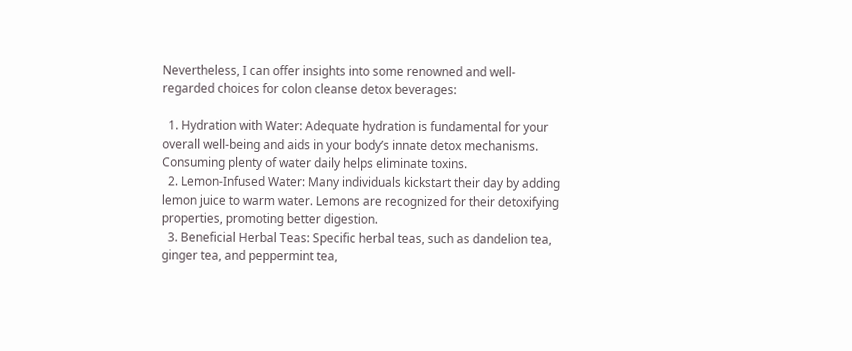Nevertheless, I can offer insights into some renowned and well-regarded choices for colon cleanse detox beverages:

  1. Hydration with Water: Adequate hydration is fundamental for your overall well-being and aids in your body’s innate detox mechanisms. Consuming plenty of water daily helps eliminate toxins.
  2. Lemon-Infused Water: Many individuals kickstart their day by adding lemon juice to warm water. Lemons are recognized for their detoxifying properties, promoting better digestion.
  3. Beneficial Herbal Teas: Specific herbal teas, such as dandelion tea, ginger tea, and peppermint tea,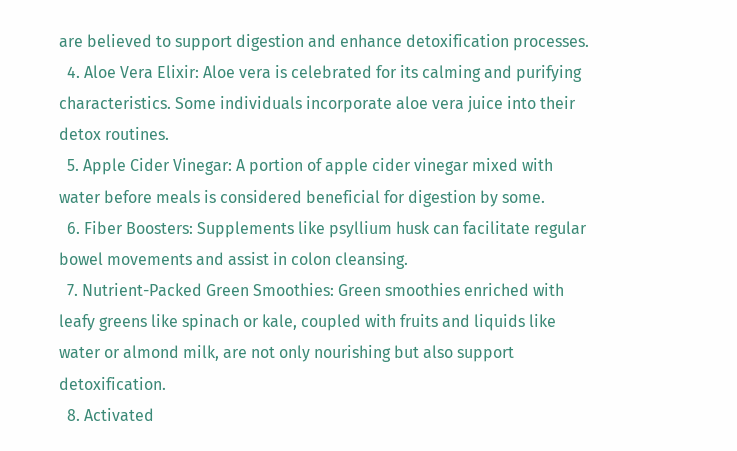are believed to support digestion and enhance detoxification processes.
  4. Aloe Vera Elixir: Aloe vera is celebrated for its calming and purifying characteristics. Some individuals incorporate aloe vera juice into their detox routines.
  5. Apple Cider Vinegar: A portion of apple cider vinegar mixed with water before meals is considered beneficial for digestion by some.
  6. Fiber Boosters: Supplements like psyllium husk can facilitate regular bowel movements and assist in colon cleansing.
  7. Nutrient-Packed Green Smoothies: Green smoothies enriched with leafy greens like spinach or kale, coupled with fruits and liquids like water or almond milk, are not only nourishing but also support detoxification.
  8. Activated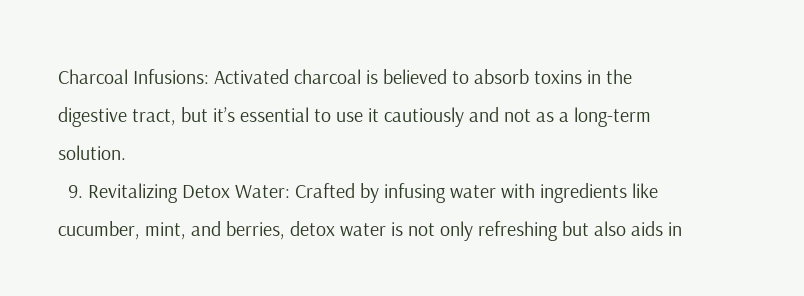Charcoal Infusions: Activated charcoal is believed to absorb toxins in the digestive tract, but it’s essential to use it cautiously and not as a long-term solution.
  9. Revitalizing Detox Water: Crafted by infusing water with ingredients like cucumber, mint, and berries, detox water is not only refreshing but also aids in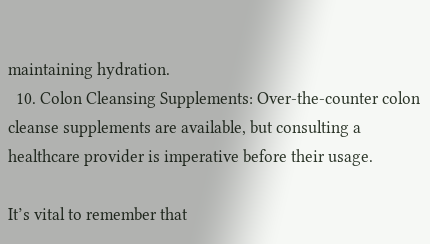maintaining hydration.
  10. Colon Cleansing Supplements: Over-the-counter colon cleanse supplements are available, but consulting a healthcare provider is imperative before their usage.

It’s vital to remember that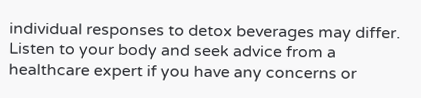individual responses to detox beverages may differ. Listen to your body and seek advice from a healthcare expert if you have any concerns or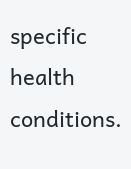specific health conditions.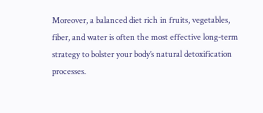Moreover, a balanced diet rich in fruits, vegetables, fiber, and water is often the most effective long-term strategy to bolster your body’s natural detoxification processes.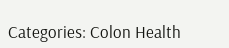Categories: Colon Health